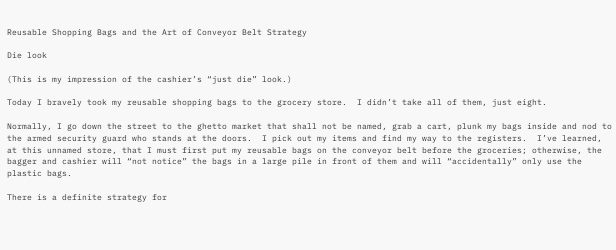Reusable Shopping Bags and the Art of Conveyor Belt Strategy

Die look

(This is my impression of the cashier’s “just die” look.)

Today I bravely took my reusable shopping bags to the grocery store.  I didn’t take all of them, just eight.

Normally, I go down the street to the ghetto market that shall not be named, grab a cart, plunk my bags inside and nod to the armed security guard who stands at the doors.  I pick out my items and find my way to the registers.  I’ve learned, at this unnamed store, that I must first put my reusable bags on the conveyor belt before the groceries; otherwise, the bagger and cashier will “not notice” the bags in a large pile in front of them and will “accidentally” only use the plastic bags.

There is a definite strategy for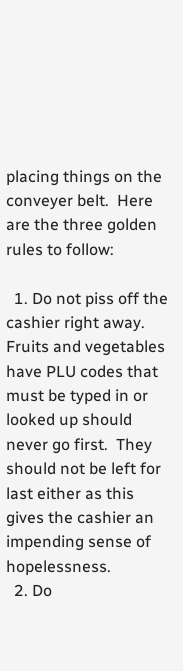placing things on the conveyer belt.  Here are the three golden rules to follow:

  1. Do not piss off the cashier right away.  Fruits and vegetables have PLU codes that must be typed in or looked up should never go first.  They should not be left for last either as this gives the cashier an impending sense of hopelessness.
  2. Do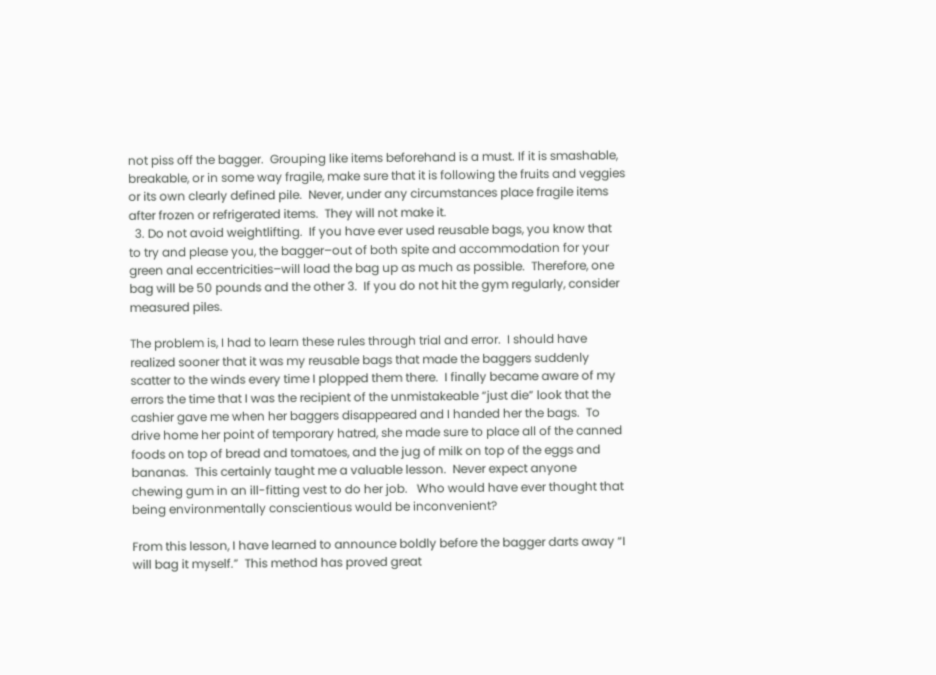not piss off the bagger.  Grouping like items beforehand is a must. If it is smashable, breakable, or in some way fragile, make sure that it is following the fruits and veggies or its own clearly defined pile.  Never, under any circumstances place fragile items after frozen or refrigerated items.  They will not make it.
  3. Do not avoid weightlifting.  If you have ever used reusable bags, you know that to try and please you, the bagger–out of both spite and accommodation for your green anal eccentricities–will load the bag up as much as possible.  Therefore, one bag will be 50 pounds and the other 3.  If you do not hit the gym regularly, consider measured piles.

The problem is, I had to learn these rules through trial and error.  I should have realized sooner that it was my reusable bags that made the baggers suddenly scatter to the winds every time I plopped them there.  I finally became aware of my errors the time that I was the recipient of the unmistakeable “just die” look that the cashier gave me when her baggers disappeared and I handed her the bags.  To drive home her point of temporary hatred, she made sure to place all of the canned foods on top of bread and tomatoes, and the jug of milk on top of the eggs and bananas.  This certainly taught me a valuable lesson.  Never expect anyone chewing gum in an ill-fitting vest to do her job.   Who would have ever thought that being environmentally conscientious would be inconvenient?

From this lesson, I have learned to announce boldly before the bagger darts away “I will bag it myself.”  This method has proved great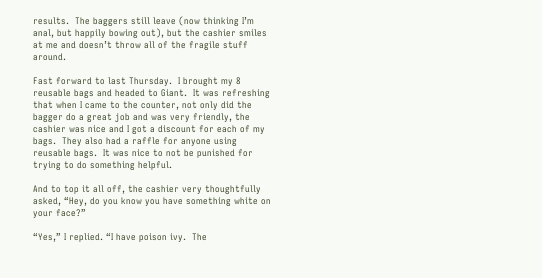results.  The baggers still leave (now thinking I’m anal, but happily bowing out), but the cashier smiles at me and doesn’t throw all of the fragile stuff around.

Fast forward to last Thursday.  I brought my 8 reusable bags and headed to Giant.  It was refreshing that when I came to the counter, not only did the bagger do a great job and was very friendly, the cashier was nice and I got a discount for each of my bags.  They also had a raffle for anyone using reusable bags.  It was nice to not be punished for trying to do something helpful.

And to top it all off, the cashier very thoughtfully asked, “Hey, do you know you have something white on your face?”

“Yes,” I replied. “I have poison ivy.  The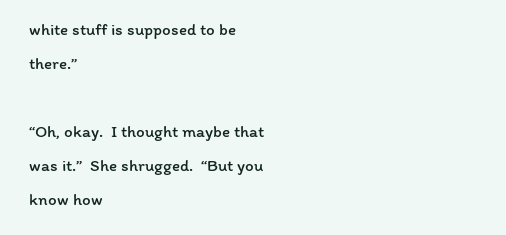white stuff is supposed to be there.”

“Oh, okay.  I thought maybe that was it.”  She shrugged.  “But you know how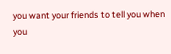you want your friends to tell you when you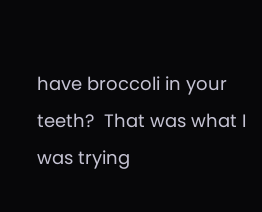have broccoli in your teeth?  That was what I was trying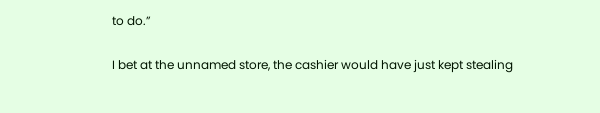to do.”

I bet at the unnamed store, the cashier would have just kept stealing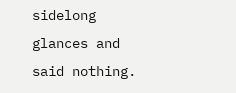sidelong glances and said nothing.